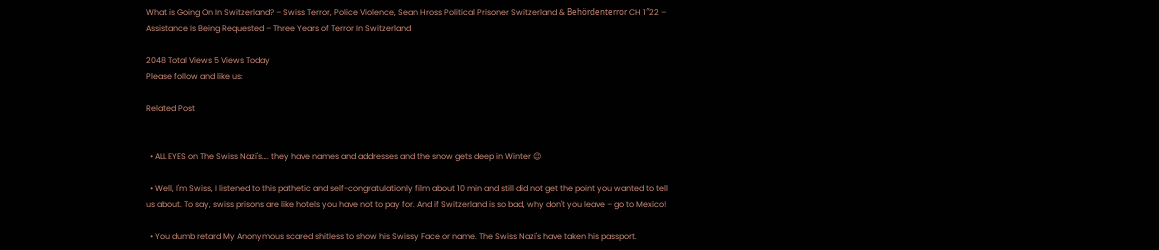What is Going On In Switzerland? – Swiss Terror, Police Violence, Sean Hross Political Prisoner Switzerland & Behördenterror CH 1″22 – Assistance Is Being Requested – Three Years of Terror In Switzerland

2048 Total Views 5 Views Today
Please follow and like us:

Related Post


  • ALL EYES on The Swiss Nazi's…. they have names and addresses and the snow gets deep in Winter 😉

  • Well, I'm Swiss, I listened to this pathetic and self-congratulationly film about 10 min and still did not get the point you wanted to tell us about. To say, swiss prisons are like hotels you have not to pay for. And if Switzerland is so bad, why don't you leave – go to Mexico!

  • You dumb retard My Anonymous scared shitless to show his Swissy Face or name. The Swiss Nazi's have taken his passport.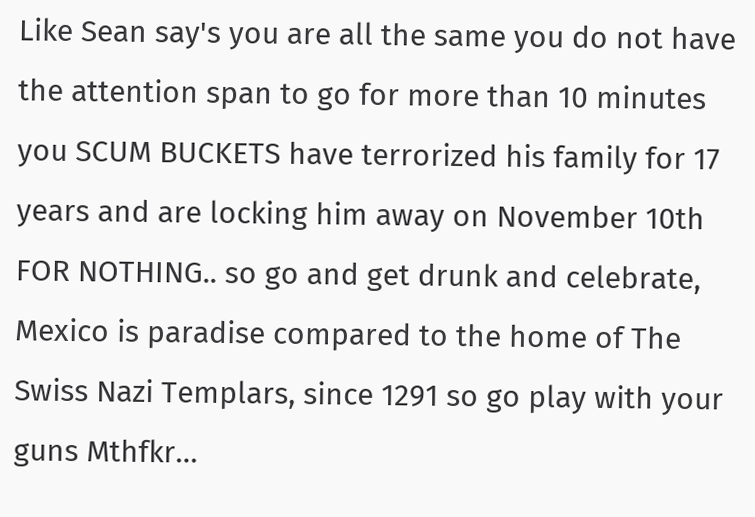Like Sean say's you are all the same you do not have the attention span to go for more than 10 minutes you SCUM BUCKETS have terrorized his family for 17 years and are locking him away on November 10th FOR NOTHING.. so go and get drunk and celebrate, Mexico is paradise compared to the home of The Swiss Nazi Templars, since 1291 so go play with your guns Mthfkr…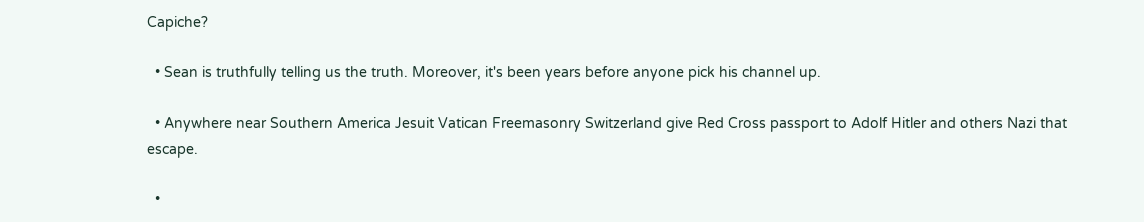Capiche?

  • Sean is truthfully telling us the truth. Moreover, it's been years before anyone pick his channel up.

  • Anywhere near Southern America Jesuit Vatican Freemasonry Switzerland give Red Cross passport to Adolf Hitler and others Nazi that escape.

  •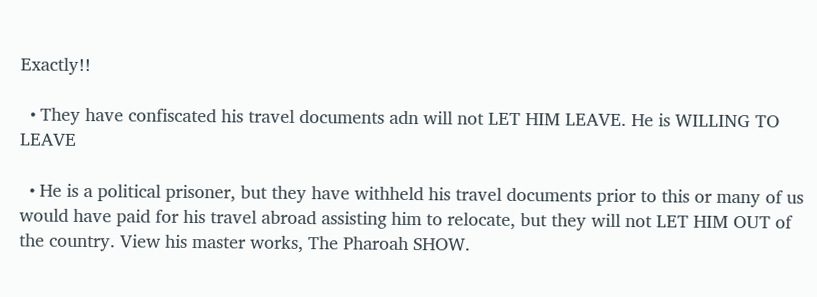Exactly!!

  • They have confiscated his travel documents adn will not LET HIM LEAVE. He is WILLING TO LEAVE

  • He is a political prisoner, but they have withheld his travel documents prior to this or many of us would have paid for his travel abroad assisting him to relocate, but they will not LET HIM OUT of the country. View his master works, The Pharoah SHOW.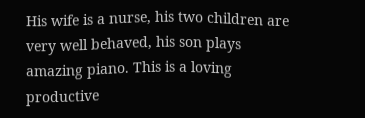His wife is a nurse, his two children are very well behaved, his son plays amazing piano. This is a loving productive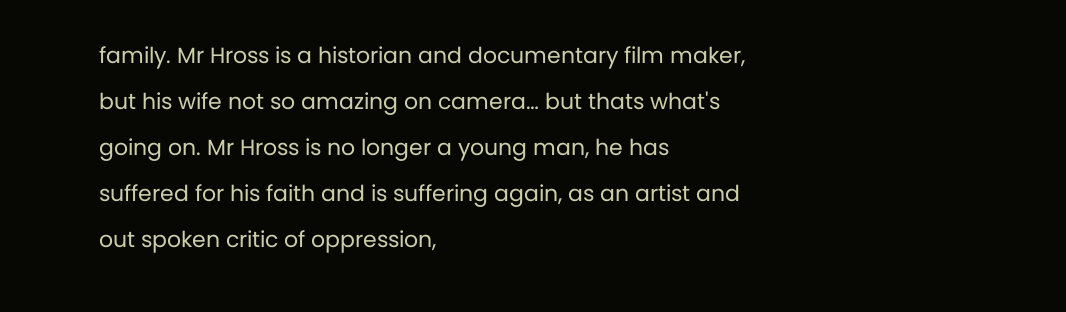family. Mr Hross is a historian and documentary film maker, but his wife not so amazing on camera… but thats what's going on. Mr Hross is no longer a young man, he has suffered for his faith and is suffering again, as an artist and out spoken critic of oppression,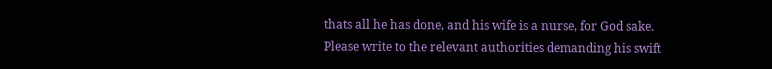thats all he has done, and his wife is a nurse, for God sake. Please write to the relevant authorities demanding his swift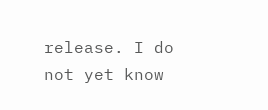release. I do not yet know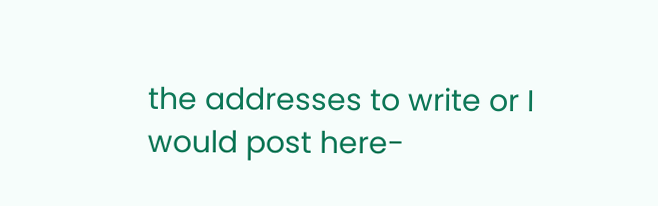the addresses to write or I would post here-